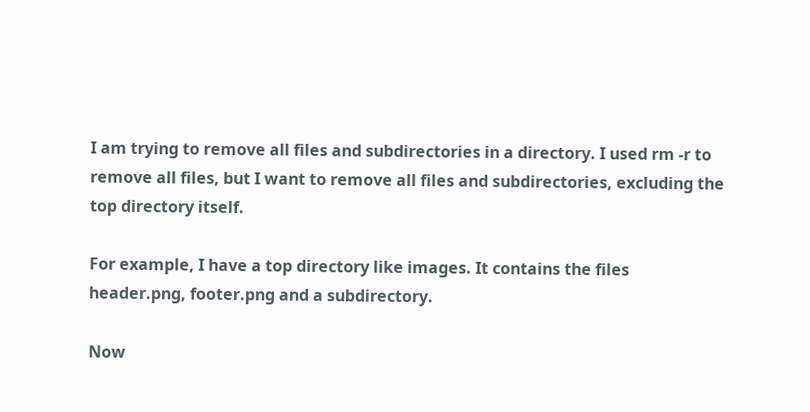I am trying to remove all files and subdirectories in a directory. I used rm -r to remove all files, but I want to remove all files and subdirectories, excluding the top directory itself.

For example, I have a top directory like images. It contains the files header.png, footer.png and a subdirectory.

Now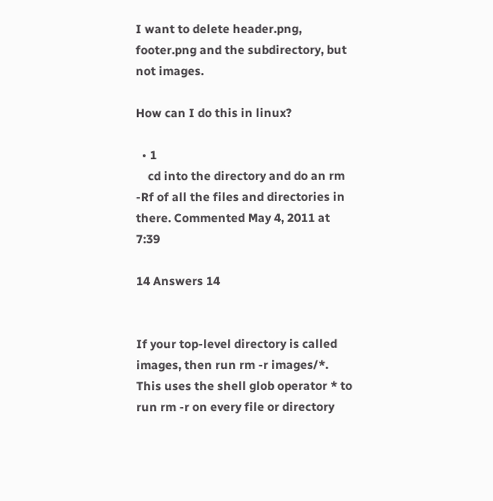I want to delete header.png, footer.png and the subdirectory, but not images.

How can I do this in linux?

  • 1
    cd into the directory and do an rm -Rf of all the files and directories in there. Commented May 4, 2011 at 7:39

14 Answers 14


If your top-level directory is called images, then run rm -r images/*. This uses the shell glob operator * to run rm -r on every file or directory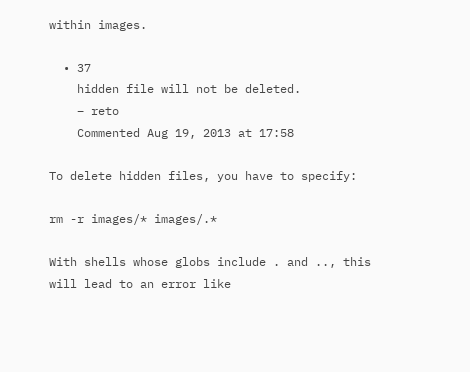within images.

  • 37
    hidden file will not be deleted.
    – reto
    Commented Aug 19, 2013 at 17:58

To delete hidden files, you have to specify:

rm -r images/* images/.*

With shells whose globs include . and .., this will lead to an error like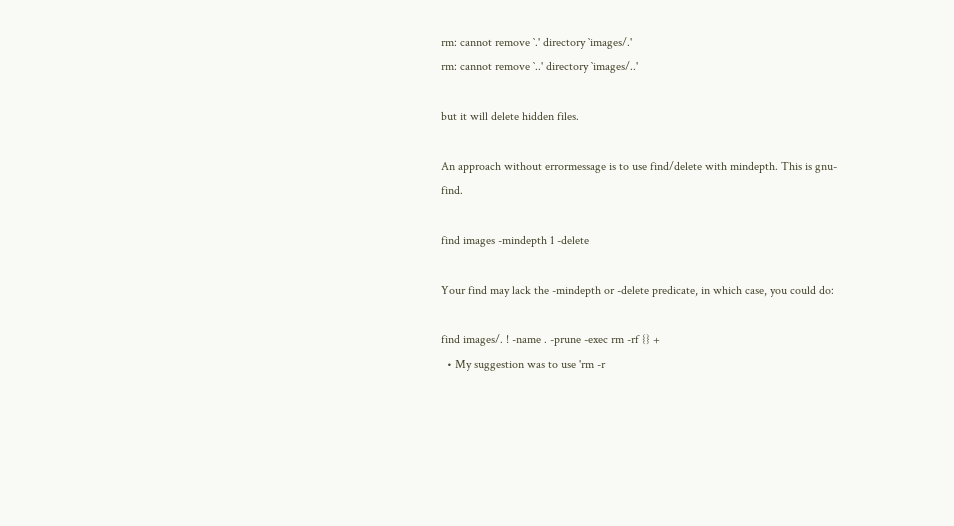rm: cannot remove `.' directory `images/.'
rm: cannot remove `..' directory `images/..'

but it will delete hidden files.

An approach without errormessage is to use find/delete with mindepth. This is gnu-find.

find images -mindepth 1 -delete

Your find may lack the -mindepth or -delete predicate, in which case, you could do:

find images/. ! -name . -prune -exec rm -rf {} +
  • My suggestion was to use 'rm -r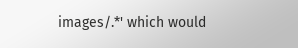images/.*' which would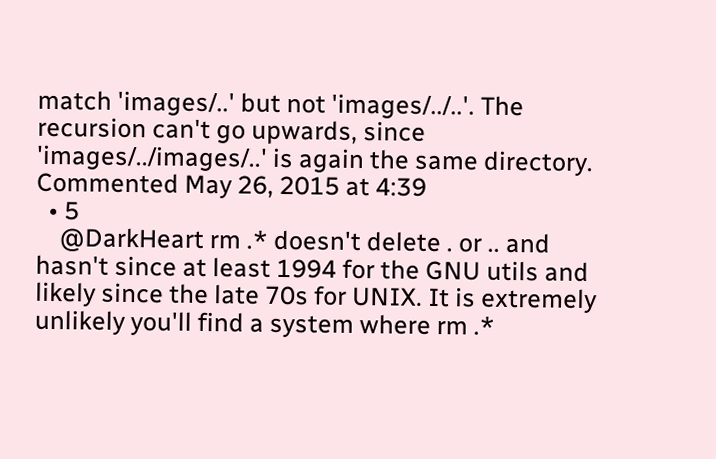match 'images/..' but not 'images/../..'. The recursion can't go upwards, since 'images/../images/..' is again the same directory. Commented May 26, 2015 at 4:39
  • 5
    @DarkHeart rm .* doesn't delete . or .. and hasn't since at least 1994 for the GNU utils and likely since the late 70s for UNIX. It is extremely unlikely you'll find a system where rm .*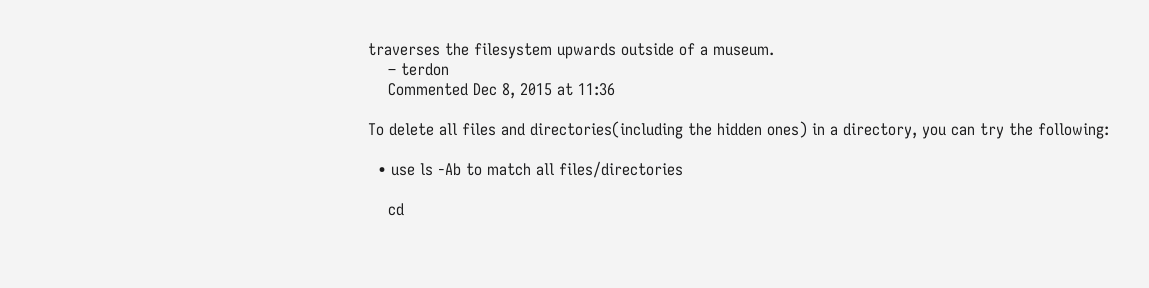traverses the filesystem upwards outside of a museum.
    – terdon
    Commented Dec 8, 2015 at 11:36

To delete all files and directories(including the hidden ones) in a directory, you can try the following:

  • use ls -Ab to match all files/directories

    cd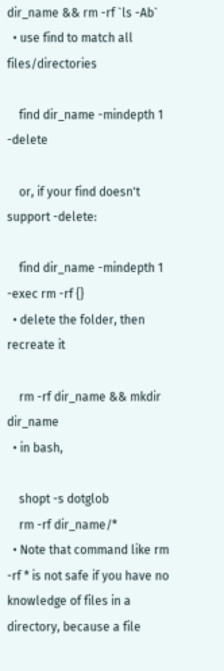dir_name && rm -rf `ls -Ab`
  • use find to match all files/directories

    find dir_name -mindepth 1 -delete

    or, if your find doesn't support -delete:

    find dir_name -mindepth 1 -exec rm -rf {}
  • delete the folder, then recreate it

    rm -rf dir_name && mkdir dir_name
  • in bash,

    shopt -s dotglob
    rm -rf dir_name/*
  • Note that command like rm -rf * is not safe if you have no knowledge of files in a directory, because a file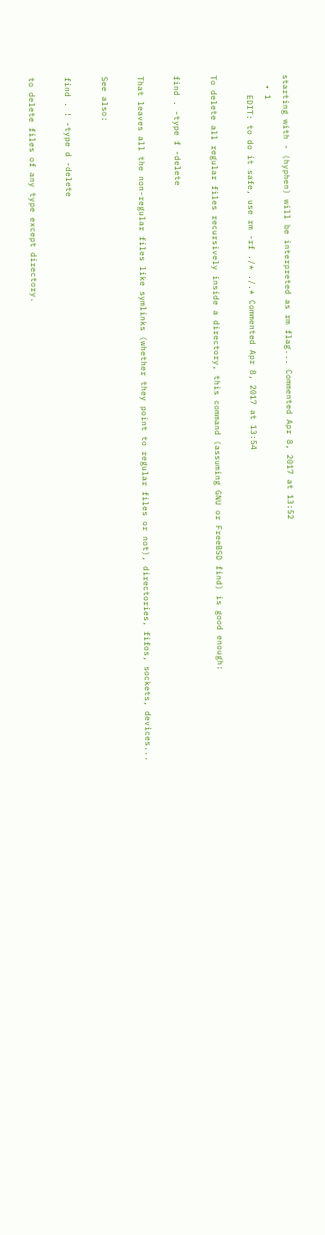starting with - (hyphen) will be interpreted as rm flag... Commented Apr 8, 2017 at 13:52
  • 1
    EDIT: to do it safe, use rm -rf ./* ./.* Commented Apr 8, 2017 at 13:54

To delete all regular files recursively inside a directory, this command (assuming GNU or FreeBSD find) is good enough:

find . -type f -delete

That leaves all the non-regular files like symlinks (whether they point to regular files or not), directories, fifos, sockets, devices...

See also:

find . ! -type d -delete

to delete files of any type except directory.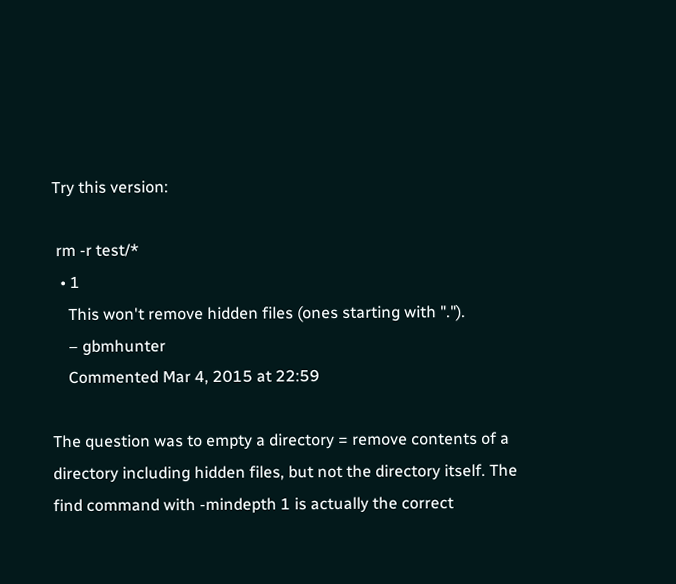Try this version:

 rm -r test/*
  • 1
    This won't remove hidden files (ones starting with ".").
    – gbmhunter
    Commented Mar 4, 2015 at 22:59

The question was to empty a directory = remove contents of a directory including hidden files, but not the directory itself. The find command with -mindepth 1 is actually the correct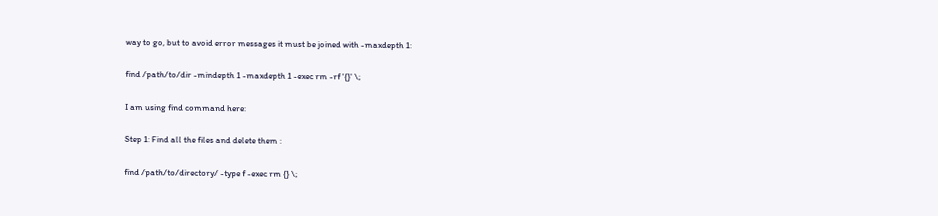way to go, but to avoid error messages it must be joined with -maxdepth 1:

find /path/to/dir -mindepth 1 -maxdepth 1 -exec rm -rf '{}' \;

I am using find command here:

Step 1: Find all the files and delete them :

find /path/to/directory/ -type f -exec rm {} \;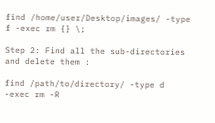find /home/user/Desktop/images/ -type f -exec rm {} \;

Step 2: Find all the sub-directories and delete them :

find /path/to/directory/ -type d -exec rm -R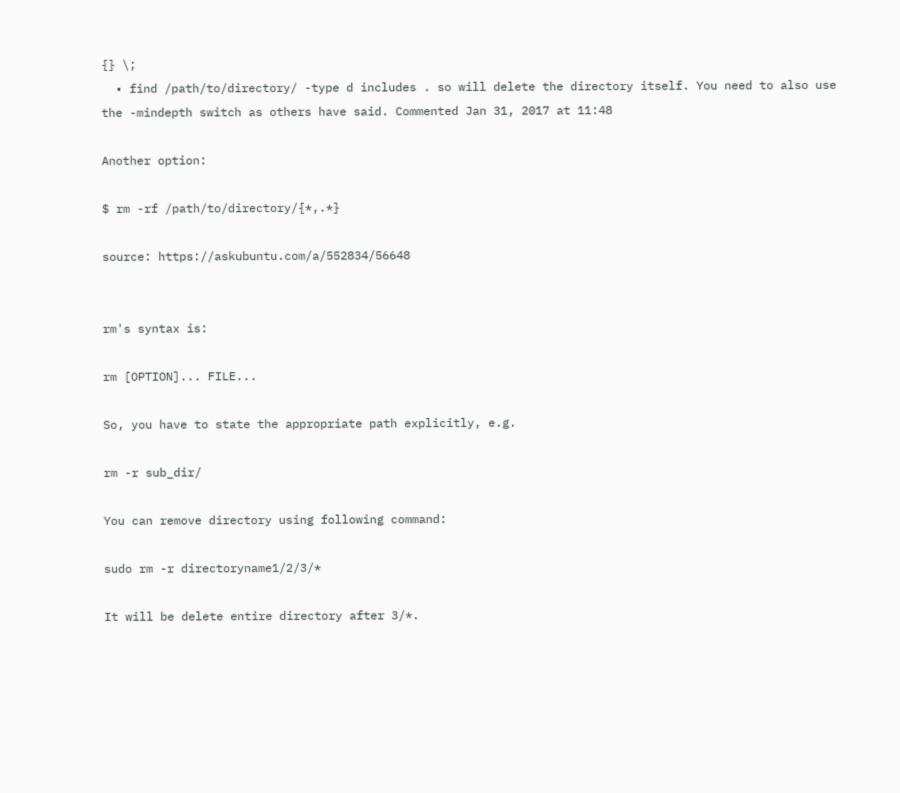{} \;
  • find /path/to/directory/ -type d includes . so will delete the directory itself. You need to also use the -mindepth switch as others have said. Commented Jan 31, 2017 at 11:48

Another option:

$ rm -rf /path/to/directory/{*,.*}

source: https://askubuntu.com/a/552834/56648


rm's syntax is:

rm [OPTION]... FILE...

So, you have to state the appropriate path explicitly, e.g.

rm -r sub_dir/

You can remove directory using following command:

sudo rm -r directoryname1/2/3/*

It will be delete entire directory after 3/*.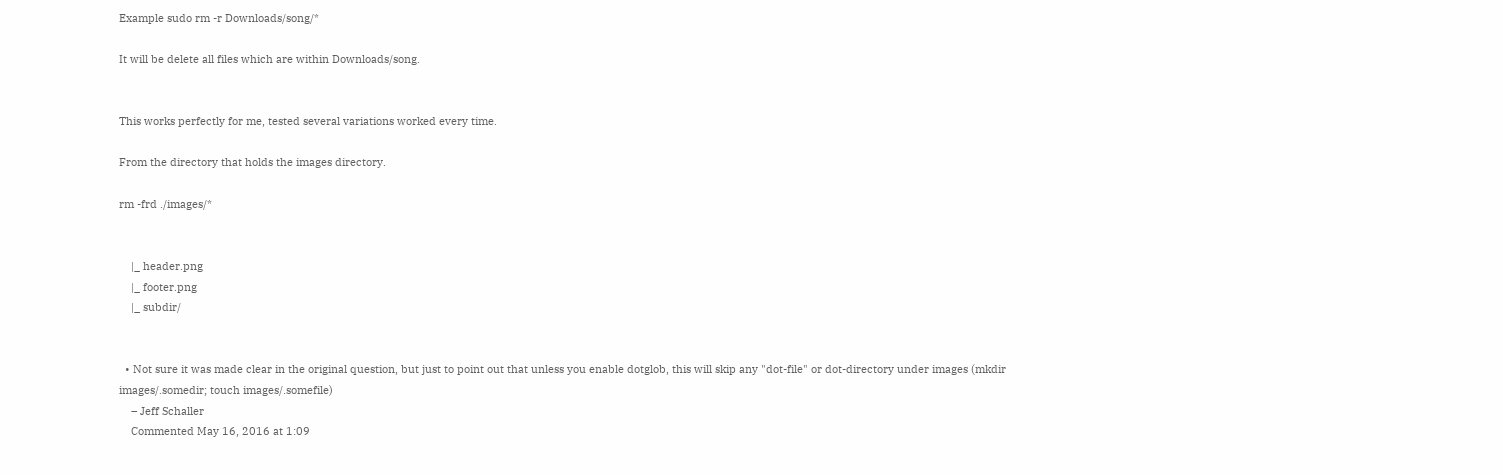Example sudo rm -r Downloads/song/*

It will be delete all files which are within Downloads/song.


This works perfectly for me, tested several variations worked every time.

From the directory that holds the images directory.

rm -frd ./images/*


    |_ header.png
    |_ footer.png
    |_ subdir/


  • Not sure it was made clear in the original question, but just to point out that unless you enable dotglob, this will skip any "dot-file" or dot-directory under images (mkdir images/.somedir; touch images/.somefile)
    – Jeff Schaller
    Commented May 16, 2016 at 1:09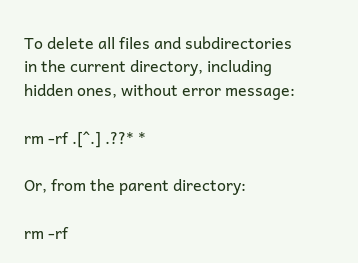To delete all files and subdirectories in the current directory, including hidden ones, without error message:

rm -rf .[^.] .??* *

Or, from the parent directory:

rm -rf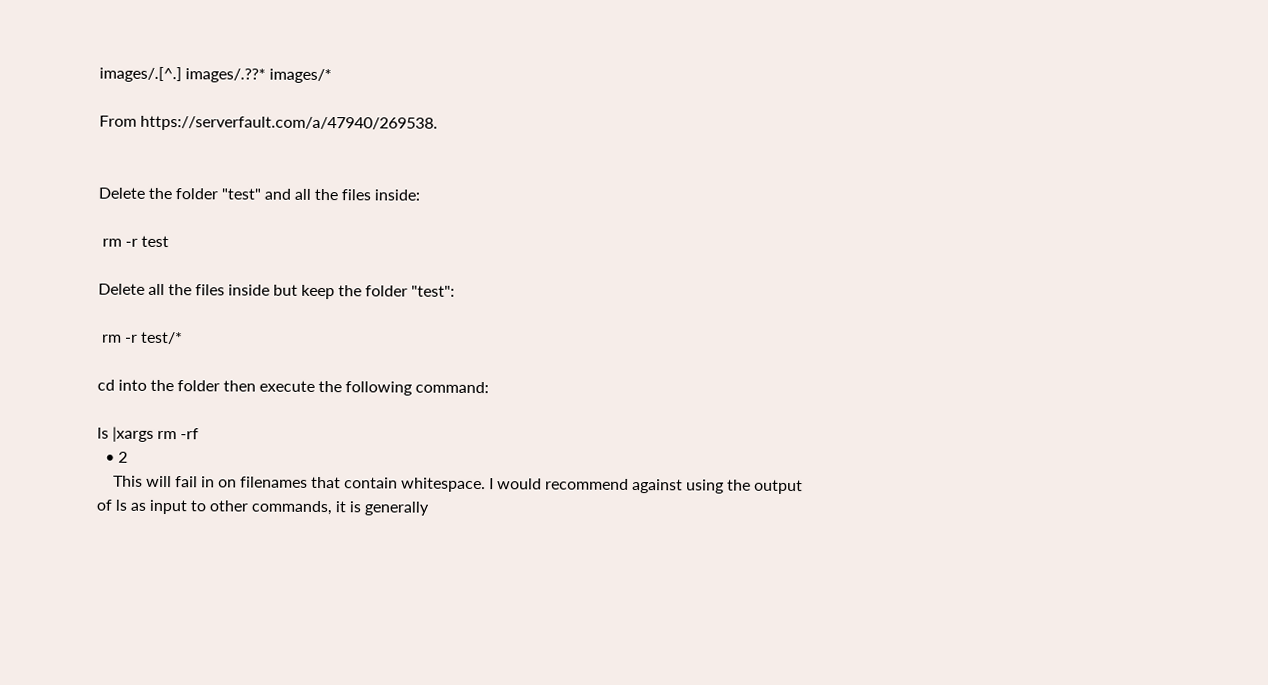images/.[^.] images/.??* images/*

From https://serverfault.com/a/47940/269538.


Delete the folder "test" and all the files inside:

 rm -r test

Delete all the files inside but keep the folder "test":

 rm -r test/*

cd into the folder then execute the following command:

ls |xargs rm -rf
  • 2
    This will fail in on filenames that contain whitespace. I would recommend against using the output of ls as input to other commands, it is generally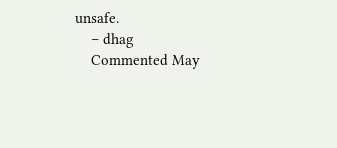unsafe.
    – dhag
    Commented May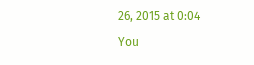26, 2015 at 0:04

You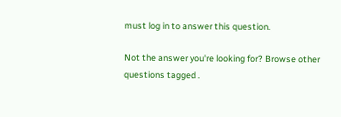must log in to answer this question.

Not the answer you're looking for? Browse other questions tagged .